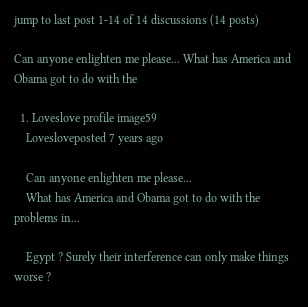jump to last post 1-14 of 14 discussions (14 posts)

Can anyone enlighten me please... What has America and Obama got to do with the

  1. Loveslove profile image59
    Lovesloveposted 7 years ago

    Can anyone enlighten me please...
    What has America and Obama got to do with the problems in...

    Egypt ? Surely their interference can only make things worse ?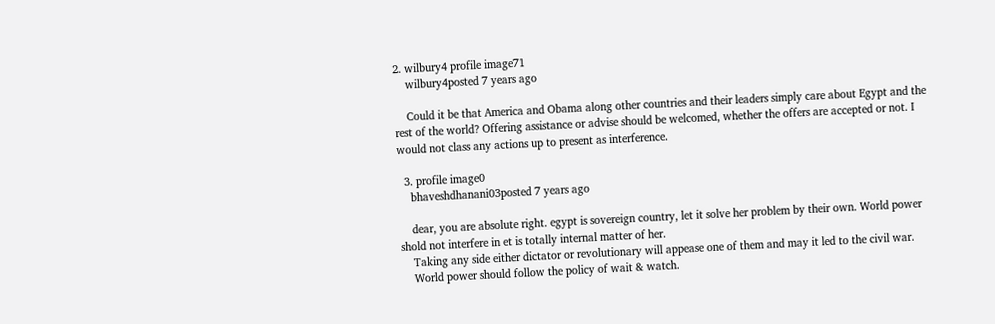2. wilbury4 profile image71
    wilbury4posted 7 years ago

    Could it be that America and Obama along other countries and their leaders simply care about Egypt and the rest of the world? Offering assistance or advise should be welcomed, whether the offers are accepted or not. I would not class any actions up to present as interference.

  3. profile image0
    bhaveshdhanani03posted 7 years ago

    dear, you are absolute right. egypt is sovereign country, let it solve her problem by their own. World power shold not interfere in et is totally internal matter of her.
    Taking any side either dictator or revolutionary will appease one of them and may it led to the civil war.
    World power should follow the policy of wait & watch.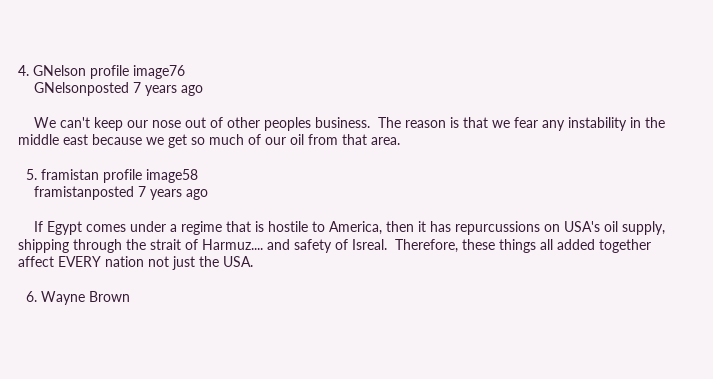4. GNelson profile image76
    GNelsonposted 7 years ago

    We can't keep our nose out of other peoples business.  The reason is that we fear any instability in the middle east because we get so much of our oil from that area.

  5. framistan profile image58
    framistanposted 7 years ago

    If Egypt comes under a regime that is hostile to America, then it has repurcussions on USA's oil supply, shipping through the strait of Harmuz.... and safety of Isreal.  Therefore, these things all added together affect EVERY nation not just the USA.

  6. Wayne Brown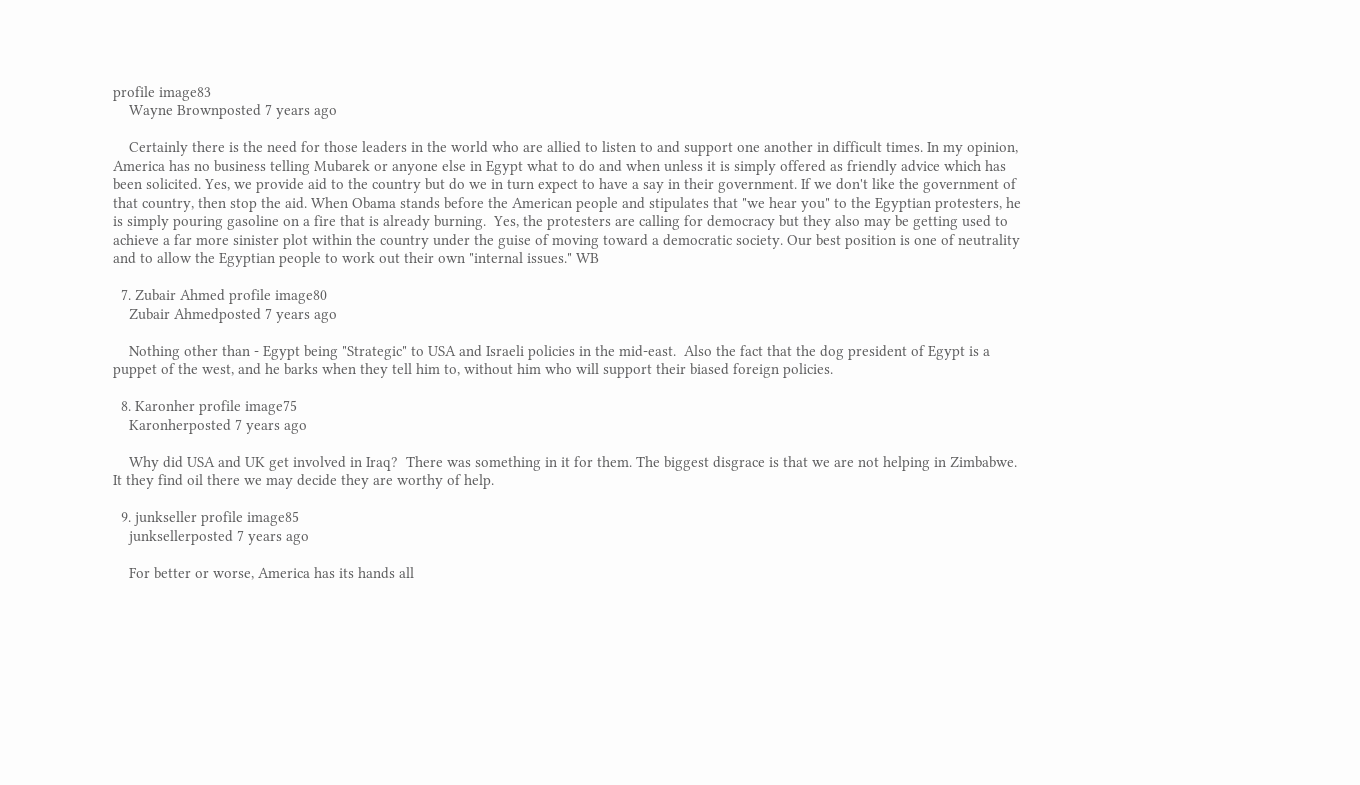profile image83
    Wayne Brownposted 7 years ago

    Certainly there is the need for those leaders in the world who are allied to listen to and support one another in difficult times. In my opinion, America has no business telling Mubarek or anyone else in Egypt what to do and when unless it is simply offered as friendly advice which has been solicited. Yes, we provide aid to the country but do we in turn expect to have a say in their government. If we don't like the government of that country, then stop the aid. When Obama stands before the American people and stipulates that "we hear you" to the Egyptian protesters, he is simply pouring gasoline on a fire that is already burning.  Yes, the protesters are calling for democracy but they also may be getting used to achieve a far more sinister plot within the country under the guise of moving toward a democratic society. Our best position is one of neutrality and to allow the Egyptian people to work out their own "internal issues." WB

  7. Zubair Ahmed profile image80
    Zubair Ahmedposted 7 years ago

    Nothing other than - Egypt being "Strategic" to USA and Israeli policies in the mid-east.  Also the fact that the dog president of Egypt is a puppet of the west, and he barks when they tell him to, without him who will support their biased foreign policies.

  8. Karonher profile image75
    Karonherposted 7 years ago

    Why did USA and UK get involved in Iraq?  There was something in it for them. The biggest disgrace is that we are not helping in Zimbabwe. It they find oil there we may decide they are worthy of help.

  9. junkseller profile image85
    junksellerposted 7 years ago

    For better or worse, America has its hands all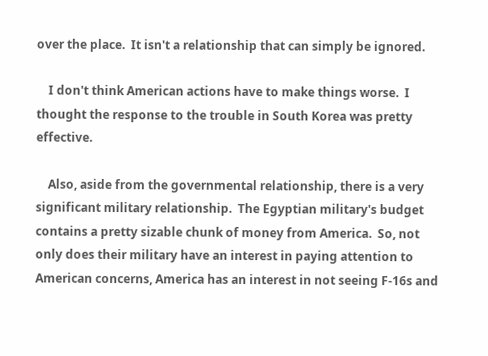over the place.  It isn't a relationship that can simply be ignored.

    I don't think American actions have to make things worse.  I thought the response to the trouble in South Korea was pretty effective.

    Also, aside from the governmental relationship, there is a very significant military relationship.  The Egyptian military's budget contains a pretty sizable chunk of money from America.  So, not only does their military have an interest in paying attention to American concerns, America has an interest in not seeing F-16s and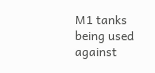M1 tanks being used against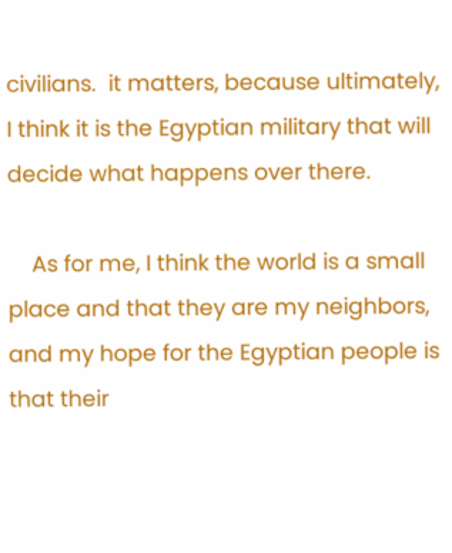civilians.  it matters, because ultimately, I think it is the Egyptian military that will decide what happens over there.

    As for me, I think the world is a small place and that they are my neighbors, and my hope for the Egyptian people is that their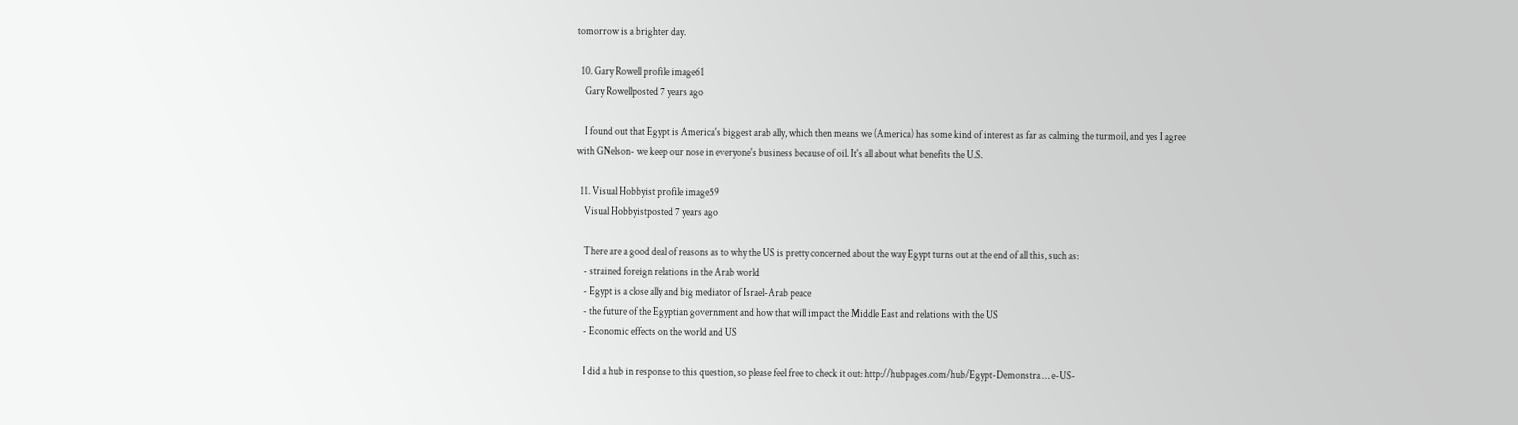tomorrow is a brighter day.

  10. Gary Rowell profile image61
    Gary Rowellposted 7 years ago

    I found out that Egypt is America's biggest arab ally, which then means we (America) has some kind of interest as far as calming the turmoil, and yes I agree with GNelson- we keep our nose in everyone's business because of oil. It's all about what benefits the U.S.

  11. Visual Hobbyist profile image59
    Visual Hobbyistposted 7 years ago

    There are a good deal of reasons as to why the US is pretty concerned about the way Egypt turns out at the end of all this, such as:
    - strained foreign relations in the Arab world
    - Egypt is a close ally and big mediator of Israel-Arab peace
    - the future of the Egyptian government and how that will impact the Middle East and relations with the US
    - Economic effects on the world and US

    I did a hub in response to this question, so please feel free to check it out: http://hubpages.com/hub/Egypt-Demonstra … e-US-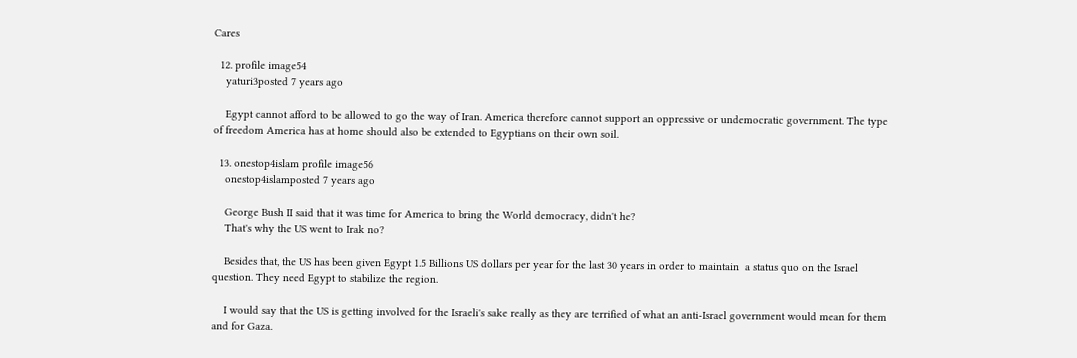Cares

  12. profile image54
    yaturi3posted 7 years ago

    Egypt cannot afford to be allowed to go the way of Iran. America therefore cannot support an oppressive or undemocratic government. The type of freedom America has at home should also be extended to Egyptians on their own soil.

  13. onestop4islam profile image56
    onestop4islamposted 7 years ago

    George Bush II said that it was time for America to bring the World democracy, didn't he?
    That's why the US went to Irak no?

    Besides that, the US has been given Egypt 1.5 Billions US dollars per year for the last 30 years in order to maintain  a status quo on the Israel question. They need Egypt to stabilize the region.

    I would say that the US is getting involved for the Israeli's sake really as they are terrified of what an anti-Israel government would mean for them and for Gaza.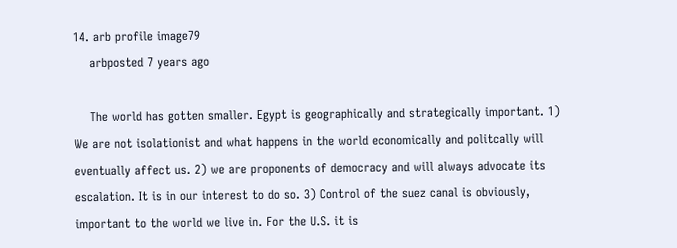14. arb profile image79
    arbposted 7 years ago

    The world has gotten smaller. Egypt is geographically and strategically important. 1) We are not isolationist and what happens in the world economically and politcally will eventually affect us. 2) we are proponents of democracy and will always advocate its escalation. It is in our interest to do so. 3) Control of the suez canal is obviously, important to the world we live in. For the U.S. it is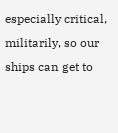especially critical, militarily, so our ships can get to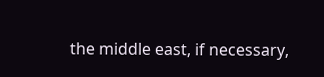the middle east, if necessary,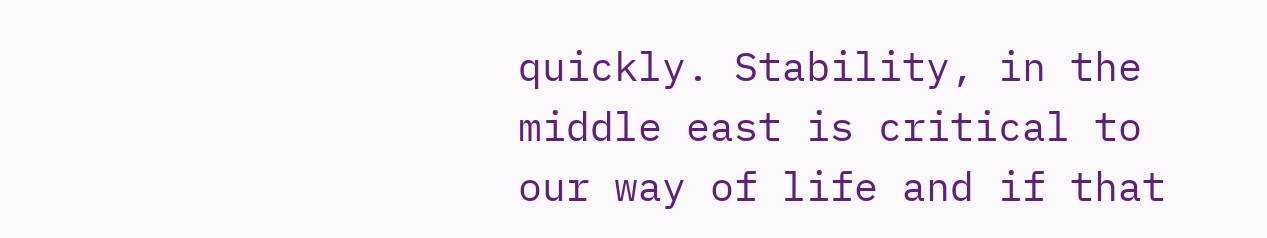quickly. Stability, in the middle east is critical to our way of life and if that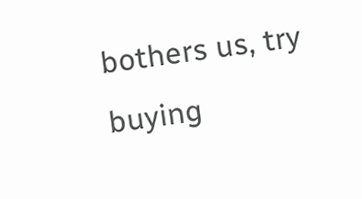bothers us, try buying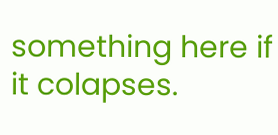something here if it colapses.